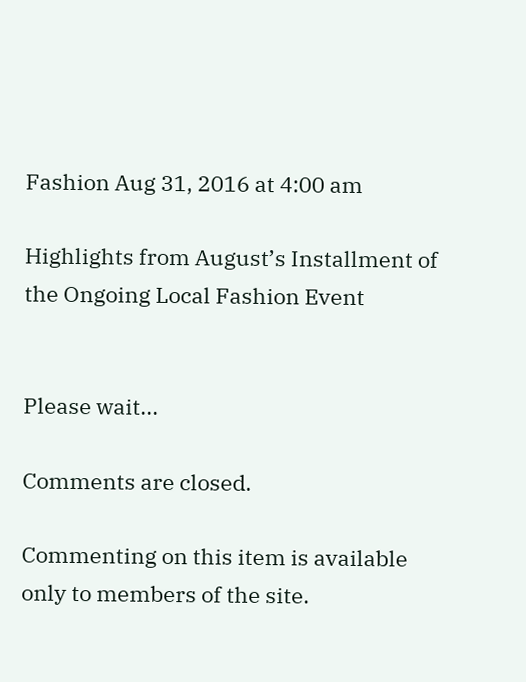Fashion Aug 31, 2016 at 4:00 am

Highlights from August’s Installment of the Ongoing Local Fashion Event


Please wait...

Comments are closed.

Commenting on this item is available only to members of the site.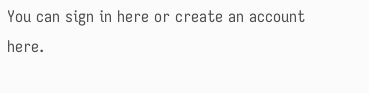You can sign in here or create an account here.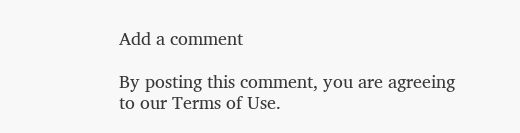Add a comment

By posting this comment, you are agreeing to our Terms of Use.